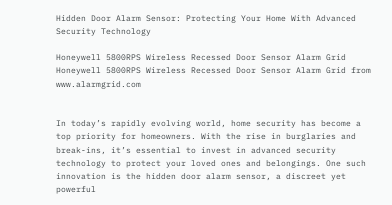Hidden Door Alarm Sensor: Protecting Your Home With Advanced Security Technology

Honeywell 5800RPS Wireless Recessed Door Sensor Alarm Grid
Honeywell 5800RPS Wireless Recessed Door Sensor Alarm Grid from www.alarmgrid.com


In today’s rapidly evolving world, home security has become a top priority for homeowners. With the rise in burglaries and break-ins, it’s essential to invest in advanced security technology to protect your loved ones and belongings. One such innovation is the hidden door alarm sensor, a discreet yet powerful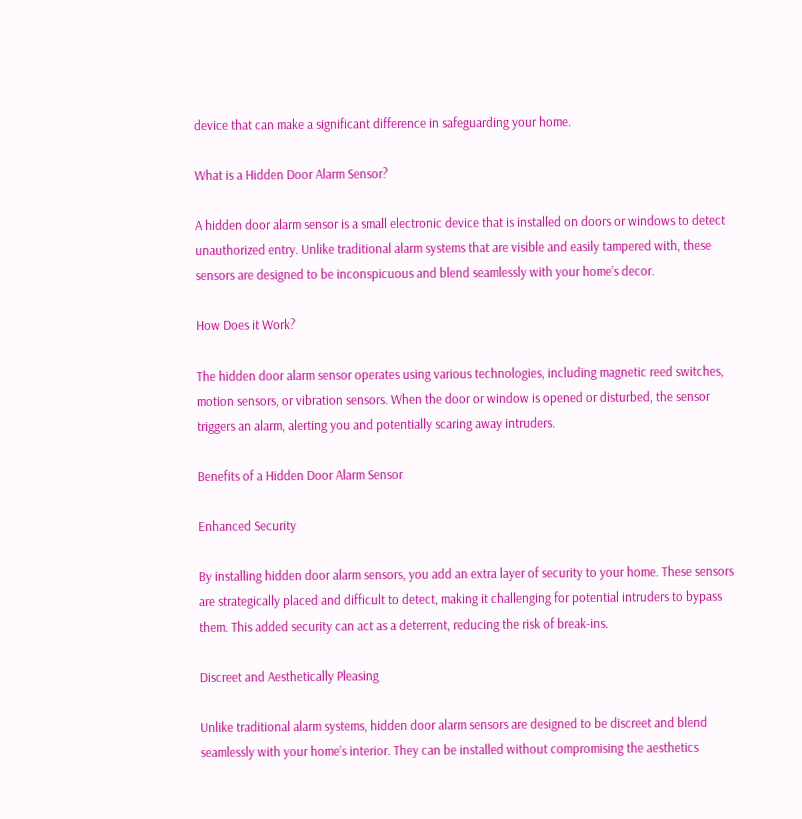device that can make a significant difference in safeguarding your home.

What is a Hidden Door Alarm Sensor?

A hidden door alarm sensor is a small electronic device that is installed on doors or windows to detect unauthorized entry. Unlike traditional alarm systems that are visible and easily tampered with, these sensors are designed to be inconspicuous and blend seamlessly with your home’s decor.

How Does it Work?

The hidden door alarm sensor operates using various technologies, including magnetic reed switches, motion sensors, or vibration sensors. When the door or window is opened or disturbed, the sensor triggers an alarm, alerting you and potentially scaring away intruders.

Benefits of a Hidden Door Alarm Sensor

Enhanced Security

By installing hidden door alarm sensors, you add an extra layer of security to your home. These sensors are strategically placed and difficult to detect, making it challenging for potential intruders to bypass them. This added security can act as a deterrent, reducing the risk of break-ins.

Discreet and Aesthetically Pleasing

Unlike traditional alarm systems, hidden door alarm sensors are designed to be discreet and blend seamlessly with your home’s interior. They can be installed without compromising the aesthetics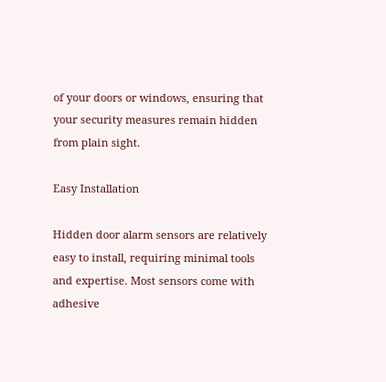of your doors or windows, ensuring that your security measures remain hidden from plain sight.

Easy Installation

Hidden door alarm sensors are relatively easy to install, requiring minimal tools and expertise. Most sensors come with adhesive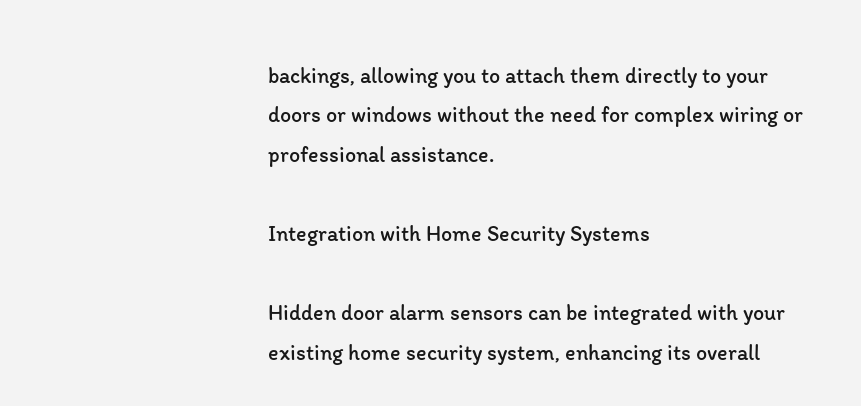backings, allowing you to attach them directly to your doors or windows without the need for complex wiring or professional assistance.

Integration with Home Security Systems

Hidden door alarm sensors can be integrated with your existing home security system, enhancing its overall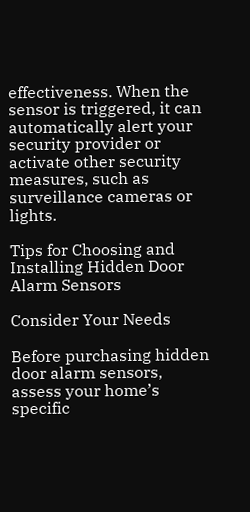effectiveness. When the sensor is triggered, it can automatically alert your security provider or activate other security measures, such as surveillance cameras or lights.

Tips for Choosing and Installing Hidden Door Alarm Sensors

Consider Your Needs

Before purchasing hidden door alarm sensors, assess your home’s specific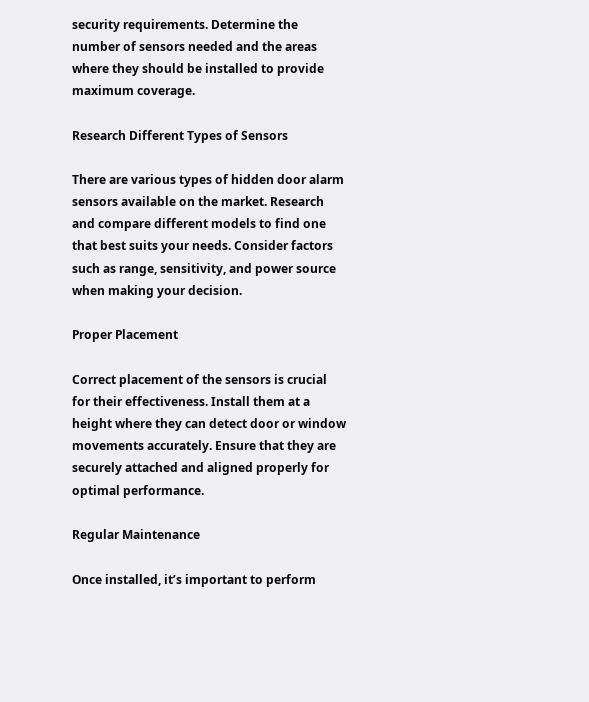security requirements. Determine the number of sensors needed and the areas where they should be installed to provide maximum coverage.

Research Different Types of Sensors

There are various types of hidden door alarm sensors available on the market. Research and compare different models to find one that best suits your needs. Consider factors such as range, sensitivity, and power source when making your decision.

Proper Placement

Correct placement of the sensors is crucial for their effectiveness. Install them at a height where they can detect door or window movements accurately. Ensure that they are securely attached and aligned properly for optimal performance.

Regular Maintenance

Once installed, it’s important to perform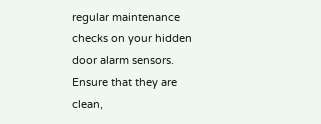regular maintenance checks on your hidden door alarm sensors. Ensure that they are clean,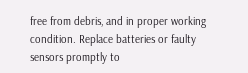free from debris, and in proper working condition. Replace batteries or faulty sensors promptly to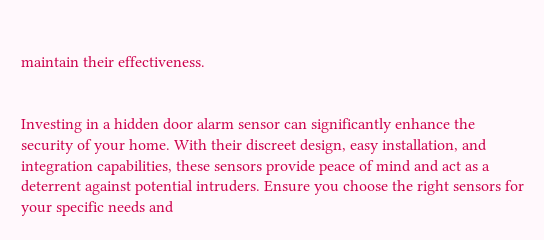maintain their effectiveness.


Investing in a hidden door alarm sensor can significantly enhance the security of your home. With their discreet design, easy installation, and integration capabilities, these sensors provide peace of mind and act as a deterrent against potential intruders. Ensure you choose the right sensors for your specific needs and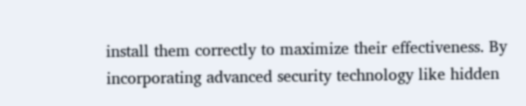install them correctly to maximize their effectiveness. By incorporating advanced security technology like hidden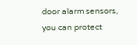door alarm sensors, you can protect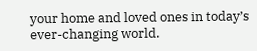your home and loved ones in today’s ever-changing world.